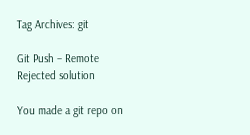Tag Archives: git

Git Push – Remote Rejected solution

You made a git repo on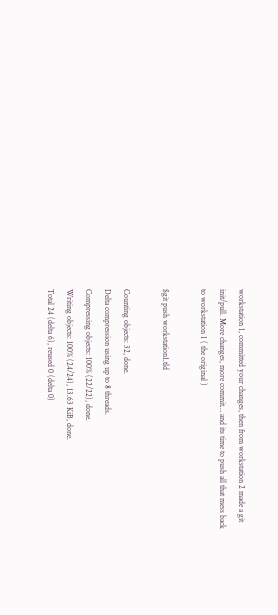workstation 1, committed your changes, then from workstation 2 made a git init/pull. More changes, more commit… and its time to push all that mess back to workstation 1 ( the original )

$git push workstation1.tld

Counting objects: 32, done.
Delta compression using up to 8 threads.
Compressing objects: 100% (22/22), done.
Writing objects: 100% (24/24), 13.63 KiB, done.
Total 24 (delta 6), reused 0 (delta 0)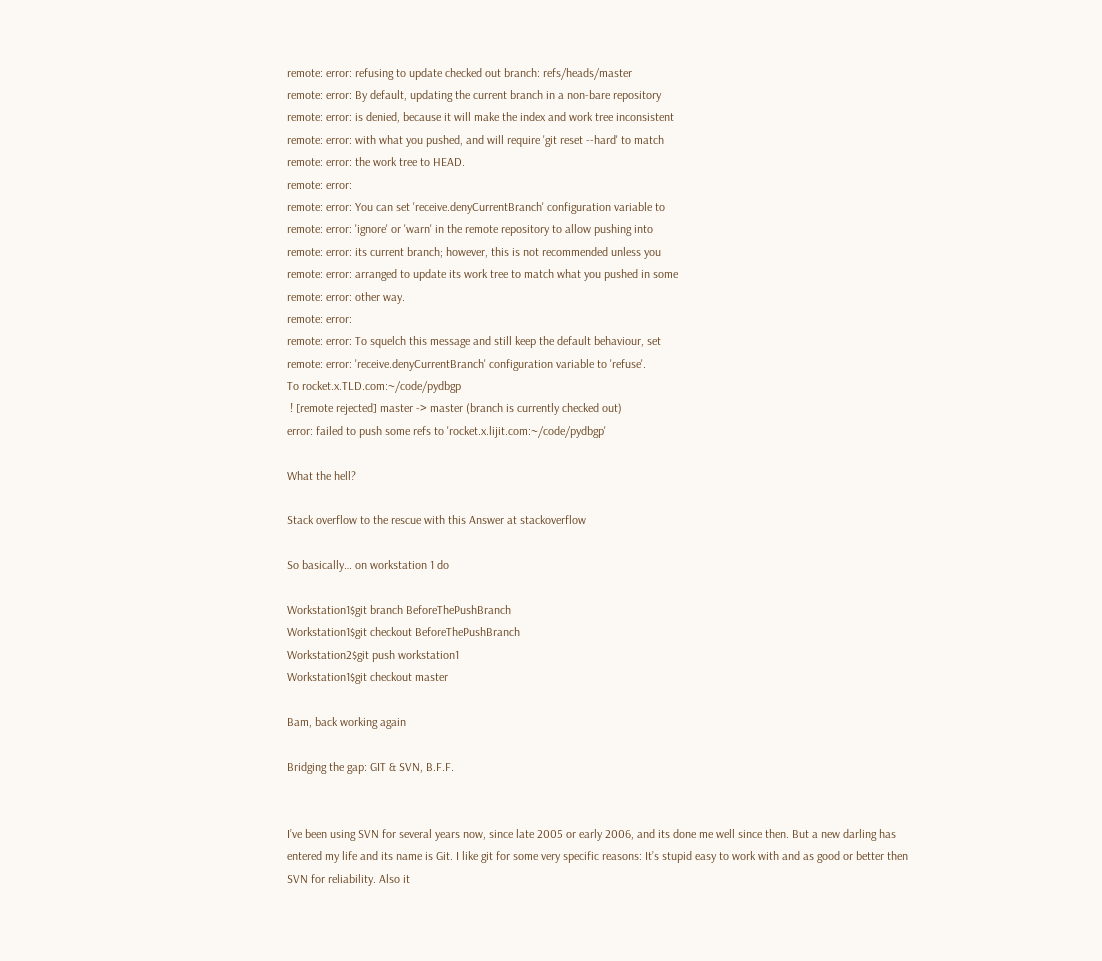remote: error: refusing to update checked out branch: refs/heads/master
remote: error: By default, updating the current branch in a non-bare repository
remote: error: is denied, because it will make the index and work tree inconsistent
remote: error: with what you pushed, and will require 'git reset --hard' to match
remote: error: the work tree to HEAD.
remote: error:
remote: error: You can set 'receive.denyCurrentBranch' configuration variable to
remote: error: 'ignore' or 'warn' in the remote repository to allow pushing into
remote: error: its current branch; however, this is not recommended unless you
remote: error: arranged to update its work tree to match what you pushed in some
remote: error: other way.
remote: error:
remote: error: To squelch this message and still keep the default behaviour, set
remote: error: 'receive.denyCurrentBranch' configuration variable to 'refuse'.
To rocket.x.TLD.com:~/code/pydbgp
 ! [remote rejected] master -> master (branch is currently checked out)
error: failed to push some refs to 'rocket.x.lijit.com:~/code/pydbgp'

What the hell?

Stack overflow to the rescue with this Answer at stackoverflow

So basically… on workstation 1 do

Workstation1$git branch BeforeThePushBranch
Workstation1$git checkout BeforeThePushBranch
Workstation2$git push workstation1
Workstation1$git checkout master

Bam, back working again

Bridging the gap: GIT & SVN, B.F.F.


I’ve been using SVN for several years now, since late 2005 or early 2006, and its done me well since then. But a new darling has entered my life and its name is Git. I like git for some very specific reasons: It’s stupid easy to work with and as good or better then SVN for reliability. Also it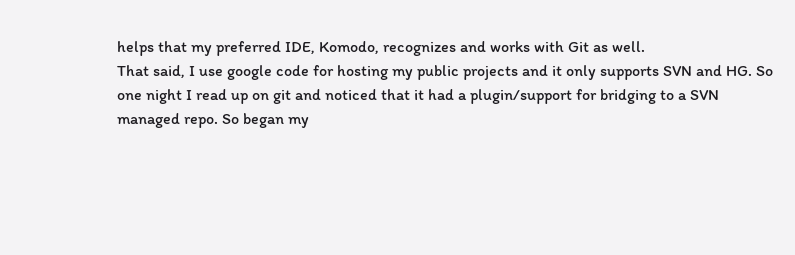helps that my preferred IDE, Komodo, recognizes and works with Git as well.
That said, I use google code for hosting my public projects and it only supports SVN and HG. So one night I read up on git and noticed that it had a plugin/support for bridging to a SVN managed repo. So began my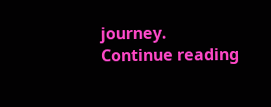journey.
Continue reading